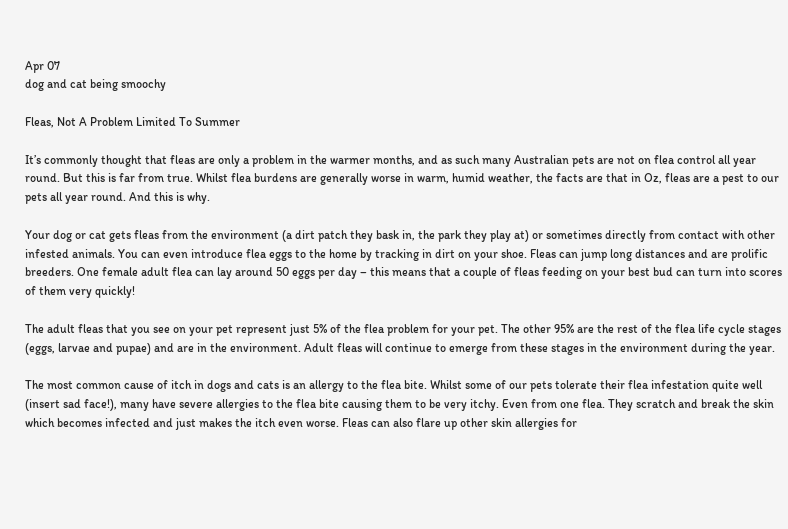Apr 07
dog and cat being smoochy

Fleas, Not A Problem Limited To Summer

It’s commonly thought that fleas are only a problem in the warmer months, and as such many Australian pets are not on flea control all year round. But this is far from true. Whilst flea burdens are generally worse in warm, humid weather, the facts are that in Oz, fleas are a pest to our pets all year round. And this is why.

Your dog or cat gets fleas from the environment (a dirt patch they bask in, the park they play at) or sometimes directly from contact with other infested animals. You can even introduce flea eggs to the home by tracking in dirt on your shoe. Fleas can jump long distances and are prolific breeders. One female adult flea can lay around 50 eggs per day – this means that a couple of fleas feeding on your best bud can turn into scores of them very quickly!

The adult fleas that you see on your pet represent just 5% of the flea problem for your pet. The other 95% are the rest of the flea life cycle stages (eggs, larvae and pupae) and are in the environment. Adult fleas will continue to emerge from these stages in the environment during the year.

The most common cause of itch in dogs and cats is an allergy to the flea bite. Whilst some of our pets tolerate their flea infestation quite well (insert sad face!), many have severe allergies to the flea bite causing them to be very itchy. Even from one flea. They scratch and break the skin which becomes infected and just makes the itch even worse. Fleas can also flare up other skin allergies for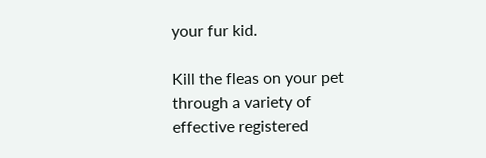your fur kid.

Kill the fleas on your pet through a variety of effective registered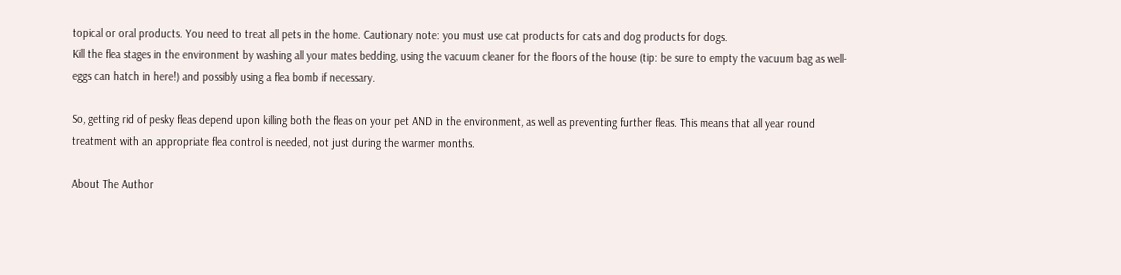topical or oral products. You need to treat all pets in the home. Cautionary note: you must use cat products for cats and dog products for dogs.
Kill the flea stages in the environment by washing all your mates bedding, using the vacuum cleaner for the floors of the house (tip: be sure to empty the vacuum bag as well- eggs can hatch in here!) and possibly using a flea bomb if necessary.

So, getting rid of pesky fleas depend upon killing both the fleas on your pet AND in the environment, as well as preventing further fleas. This means that all year round treatment with an appropriate flea control is needed, not just during the warmer months.

About The Author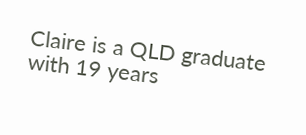Claire is a QLD graduate with 19 years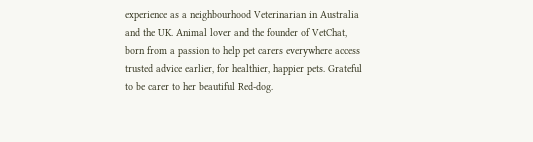experience as a neighbourhood Veterinarian in Australia and the UK. Animal lover and the founder of VetChat, born from a passion to help pet carers everywhere access trusted advice earlier, for healthier, happier pets. Grateful to be carer to her beautiful Red-dog.